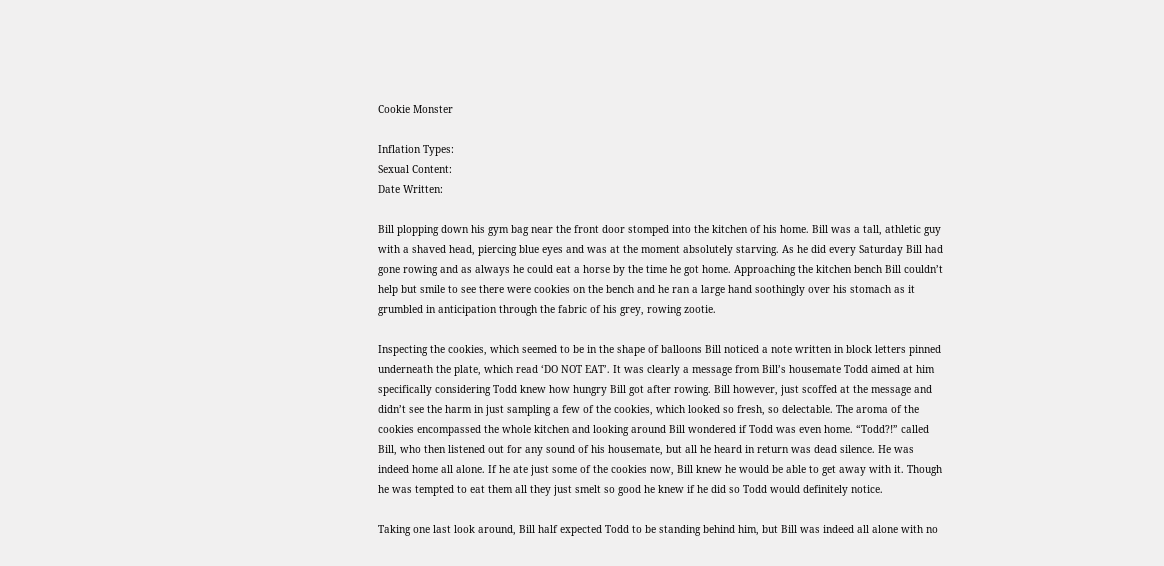Cookie Monster

Inflation Types:
Sexual Content:
Date Written:

Bill plopping down his gym bag near the front door stomped into the kitchen of his home. Bill was a tall, athletic guy with a shaved head, piercing blue eyes and was at the moment absolutely starving. As he did every Saturday Bill had gone rowing and as always he could eat a horse by the time he got home. Approaching the kitchen bench Bill couldn’t help but smile to see there were cookies on the bench and he ran a large hand soothingly over his stomach as it grumbled in anticipation through the fabric of his grey, rowing zootie.

Inspecting the cookies, which seemed to be in the shape of balloons Bill noticed a note written in block letters pinned underneath the plate, which read ‘DO NOT EAT’. It was clearly a message from Bill’s housemate Todd aimed at him specifically considering Todd knew how hungry Bill got after rowing. Bill however, just scoffed at the message and didn’t see the harm in just sampling a few of the cookies, which looked so fresh, so delectable. The aroma of the cookies encompassed the whole kitchen and looking around Bill wondered if Todd was even home. “Todd?!” called Bill, who then listened out for any sound of his housemate, but all he heard in return was dead silence. He was indeed home all alone. If he ate just some of the cookies now, Bill knew he would be able to get away with it. Though he was tempted to eat them all they just smelt so good he knew if he did so Todd would definitely notice.

Taking one last look around, Bill half expected Todd to be standing behind him, but Bill was indeed all alone with no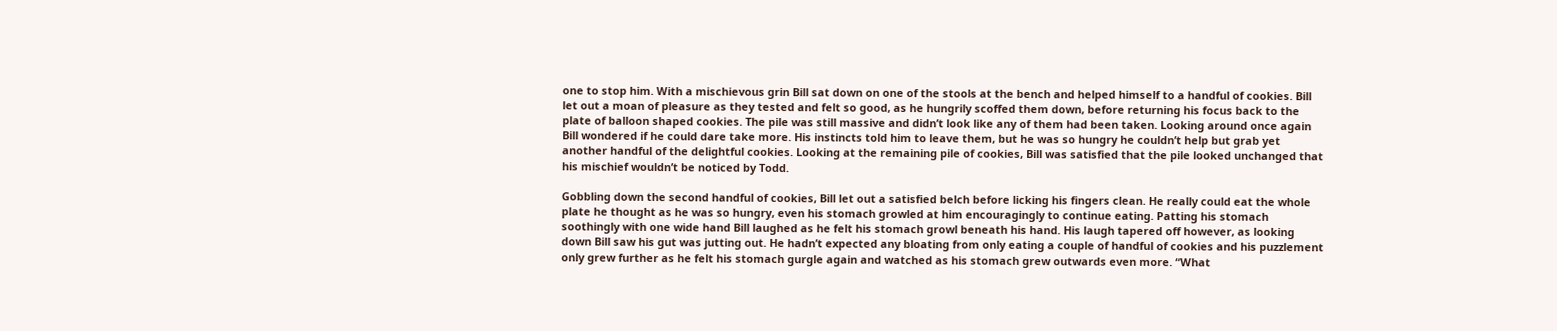one to stop him. With a mischievous grin Bill sat down on one of the stools at the bench and helped himself to a handful of cookies. Bill let out a moan of pleasure as they tested and felt so good, as he hungrily scoffed them down, before returning his focus back to the plate of balloon shaped cookies. The pile was still massive and didn’t look like any of them had been taken. Looking around once again Bill wondered if he could dare take more. His instincts told him to leave them, but he was so hungry he couldn’t help but grab yet another handful of the delightful cookies. Looking at the remaining pile of cookies, Bill was satisfied that the pile looked unchanged that his mischief wouldn’t be noticed by Todd.

Gobbling down the second handful of cookies, Bill let out a satisfied belch before licking his fingers clean. He really could eat the whole plate he thought as he was so hungry, even his stomach growled at him encouragingly to continue eating. Patting his stomach soothingly with one wide hand Bill laughed as he felt his stomach growl beneath his hand. His laugh tapered off however, as looking down Bill saw his gut was jutting out. He hadn’t expected any bloating from only eating a couple of handful of cookies and his puzzlement only grew further as he felt his stomach gurgle again and watched as his stomach grew outwards even more. “What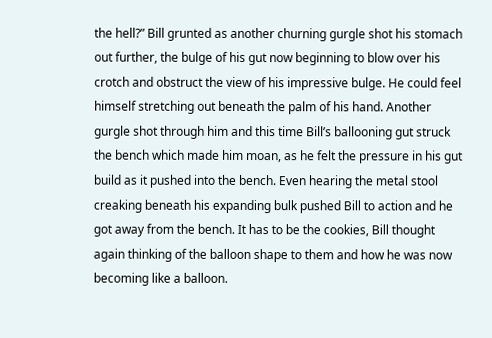the hell?” Bill grunted as another churning gurgle shot his stomach out further, the bulge of his gut now beginning to blow over his crotch and obstruct the view of his impressive bulge. He could feel himself stretching out beneath the palm of his hand. Another gurgle shot through him and this time Bill’s ballooning gut struck the bench which made him moan, as he felt the pressure in his gut build as it pushed into the bench. Even hearing the metal stool creaking beneath his expanding bulk pushed Bill to action and he got away from the bench. It has to be the cookies, Bill thought again thinking of the balloon shape to them and how he was now becoming like a balloon.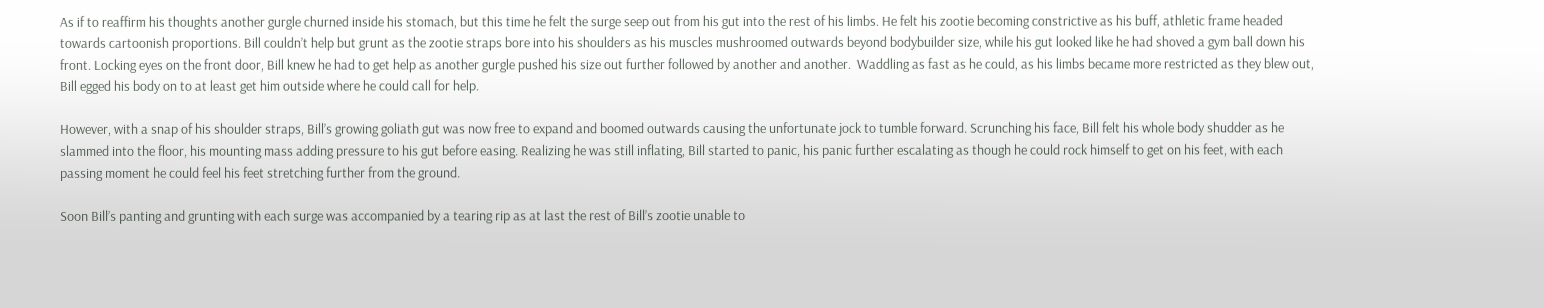As if to reaffirm his thoughts another gurgle churned inside his stomach, but this time he felt the surge seep out from his gut into the rest of his limbs. He felt his zootie becoming constrictive as his buff, athletic frame headed towards cartoonish proportions. Bill couldn’t help but grunt as the zootie straps bore into his shoulders as his muscles mushroomed outwards beyond bodybuilder size, while his gut looked like he had shoved a gym ball down his front. Locking eyes on the front door, Bill knew he had to get help as another gurgle pushed his size out further followed by another and another.  Waddling as fast as he could, as his limbs became more restricted as they blew out, Bill egged his body on to at least get him outside where he could call for help.

However, with a snap of his shoulder straps, Bill’s growing goliath gut was now free to expand and boomed outwards causing the unfortunate jock to tumble forward. Scrunching his face, Bill felt his whole body shudder as he slammed into the floor, his mounting mass adding pressure to his gut before easing. Realizing he was still inflating, Bill started to panic, his panic further escalating as though he could rock himself to get on his feet, with each passing moment he could feel his feet stretching further from the ground.

Soon Bill’s panting and grunting with each surge was accompanied by a tearing rip as at last the rest of Bill’s zootie unable to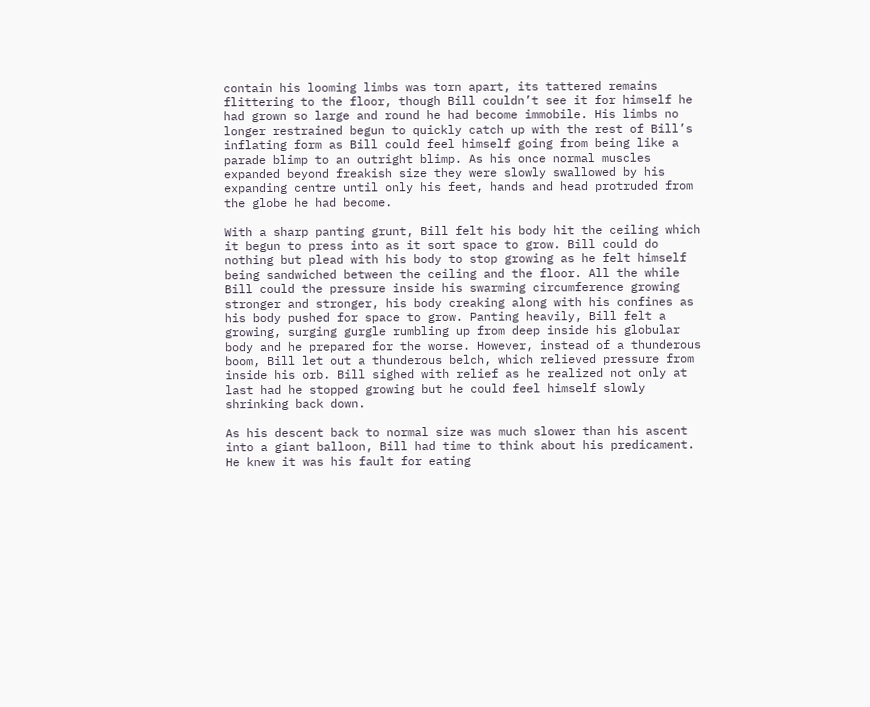contain his looming limbs was torn apart, its tattered remains flittering to the floor, though Bill couldn’t see it for himself he had grown so large and round he had become immobile. His limbs no longer restrained begun to quickly catch up with the rest of Bill’s inflating form as Bill could feel himself going from being like a parade blimp to an outright blimp. As his once normal muscles expanded beyond freakish size they were slowly swallowed by his expanding centre until only his feet, hands and head protruded from the globe he had become.

With a sharp panting grunt, Bill felt his body hit the ceiling which it begun to press into as it sort space to grow. Bill could do nothing but plead with his body to stop growing as he felt himself being sandwiched between the ceiling and the floor. All the while Bill could the pressure inside his swarming circumference growing stronger and stronger, his body creaking along with his confines as his body pushed for space to grow. Panting heavily, Bill felt a growing, surging gurgle rumbling up from deep inside his globular body and he prepared for the worse. However, instead of a thunderous boom, Bill let out a thunderous belch, which relieved pressure from inside his orb. Bill sighed with relief as he realized not only at last had he stopped growing but he could feel himself slowly shrinking back down.

As his descent back to normal size was much slower than his ascent into a giant balloon, Bill had time to think about his predicament. He knew it was his fault for eating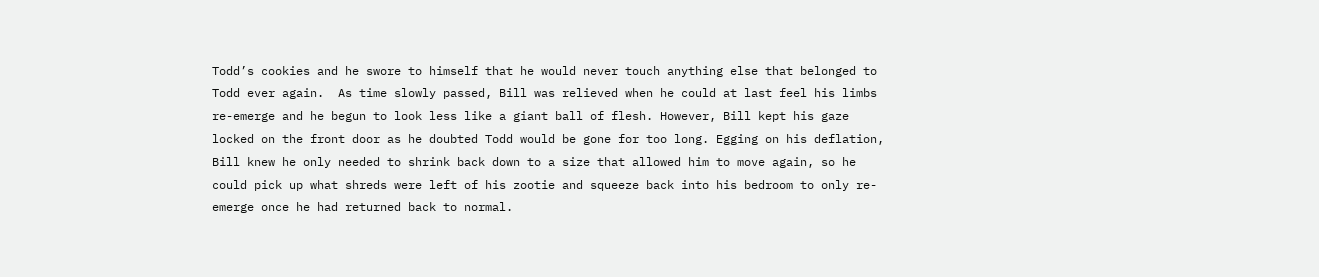Todd’s cookies and he swore to himself that he would never touch anything else that belonged to Todd ever again.  As time slowly passed, Bill was relieved when he could at last feel his limbs re-emerge and he begun to look less like a giant ball of flesh. However, Bill kept his gaze locked on the front door as he doubted Todd would be gone for too long. Egging on his deflation, Bill knew he only needed to shrink back down to a size that allowed him to move again, so he could pick up what shreds were left of his zootie and squeeze back into his bedroom to only re-emerge once he had returned back to normal.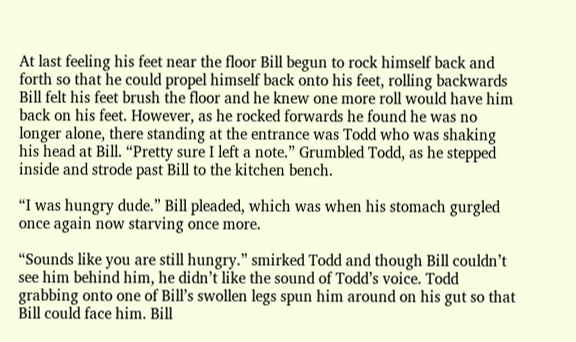At last feeling his feet near the floor Bill begun to rock himself back and forth so that he could propel himself back onto his feet, rolling backwards Bill felt his feet brush the floor and he knew one more roll would have him back on his feet. However, as he rocked forwards he found he was no longer alone, there standing at the entrance was Todd who was shaking his head at Bill. “Pretty sure I left a note.” Grumbled Todd, as he stepped inside and strode past Bill to the kitchen bench.

“I was hungry dude.” Bill pleaded, which was when his stomach gurgled once again now starving once more.

“Sounds like you are still hungry.” smirked Todd and though Bill couldn’t see him behind him, he didn’t like the sound of Todd’s voice. Todd grabbing onto one of Bill’s swollen legs spun him around on his gut so that Bill could face him. Bill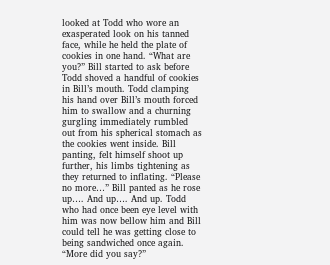looked at Todd who wore an exasperated look on his tanned face, while he held the plate of cookies in one hand. “What are you?” Bill started to ask before Todd shoved a handful of cookies in Bill’s mouth. Todd clamping his hand over Bill’s mouth forced him to swallow and a churning gurgling immediately rumbled out from his spherical stomach as the cookies went inside. Bill panting, felt himself shoot up further, his limbs tightening as they returned to inflating. “Please no more…” Bill panted as he rose up…. And up…. And up. Todd who had once been eye level with him was now bellow him and Bill could tell he was getting close to being sandwiched once again. “More did you say?”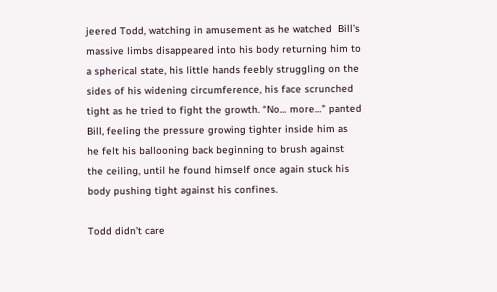jeered Todd, watching in amusement as he watched  Bill’s massive limbs disappeared into his body returning him to a spherical state, his little hands feebly struggling on the sides of his widening circumference, his face scrunched tight as he tried to fight the growth. “No… more…” panted Bill, feeling the pressure growing tighter inside him as he felt his ballooning back beginning to brush against the ceiling, until he found himself once again stuck his body pushing tight against his confines.

Todd didn’t care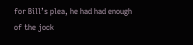for Bill’s plea, he had had enough of the jock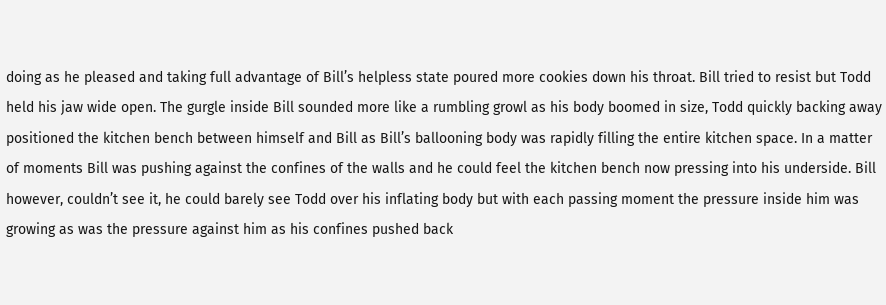doing as he pleased and taking full advantage of Bill’s helpless state poured more cookies down his throat. Bill tried to resist but Todd held his jaw wide open. The gurgle inside Bill sounded more like a rumbling growl as his body boomed in size, Todd quickly backing away positioned the kitchen bench between himself and Bill as Bill’s ballooning body was rapidly filling the entire kitchen space. In a matter of moments Bill was pushing against the confines of the walls and he could feel the kitchen bench now pressing into his underside. Bill however, couldn’t see it, he could barely see Todd over his inflating body but with each passing moment the pressure inside him was growing as was the pressure against him as his confines pushed back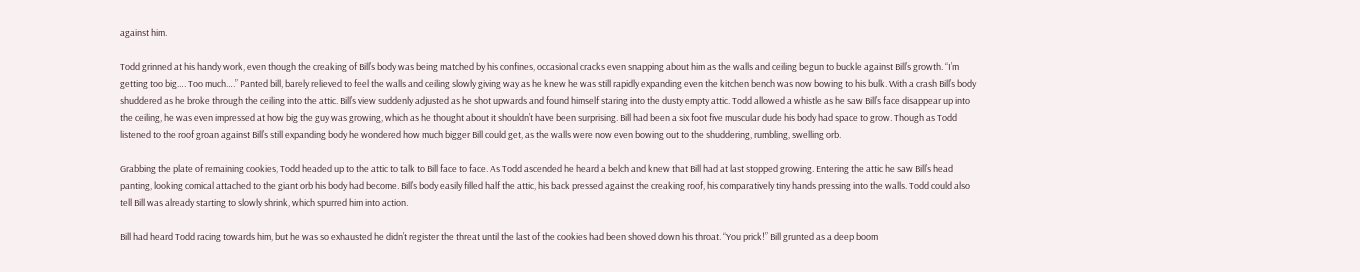against him.

Todd grinned at his handy work, even though the creaking of Bill’s body was being matched by his confines, occasional cracks even snapping about him as the walls and ceiling begun to buckle against Bill’s growth. “I’m getting too big…. Too much….” Panted bill, barely relieved to feel the walls and ceiling slowly giving way as he knew he was still rapidly expanding even the kitchen bench was now bowing to his bulk. With a crash Bill’s body shuddered as he broke through the ceiling into the attic. Bill’s view suddenly adjusted as he shot upwards and found himself staring into the dusty empty attic. Todd allowed a whistle as he saw Bill’s face disappear up into the ceiling, he was even impressed at how big the guy was growing, which as he thought about it shouldn’t have been surprising. Bill had been a six foot five muscular dude his body had space to grow. Though as Todd listened to the roof groan against Bill’s still expanding body he wondered how much bigger Bill could get, as the walls were now even bowing out to the shuddering, rumbling, swelling orb.

Grabbing the plate of remaining cookies, Todd headed up to the attic to talk to Bill face to face. As Todd ascended he heard a belch and knew that Bill had at last stopped growing. Entering the attic he saw Bill’s head panting, looking comical attached to the giant orb his body had become. Bill’s body easily filled half the attic, his back pressed against the creaking roof, his comparatively tiny hands pressing into the walls. Todd could also tell Bill was already starting to slowly shrink, which spurred him into action.

Bill had heard Todd racing towards him, but he was so exhausted he didn’t register the threat until the last of the cookies had been shoved down his throat. “You prick!” Bill grunted as a deep boom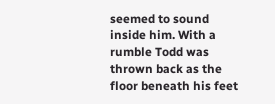seemed to sound inside him. With a rumble Todd was thrown back as the floor beneath his feet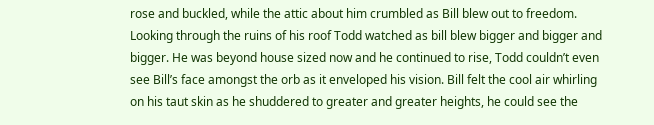rose and buckled, while the attic about him crumbled as Bill blew out to freedom. Looking through the ruins of his roof Todd watched as bill blew bigger and bigger and bigger. He was beyond house sized now and he continued to rise, Todd couldn’t even see Bill’s face amongst the orb as it enveloped his vision. Bill felt the cool air whirling on his taut skin as he shuddered to greater and greater heights, he could see the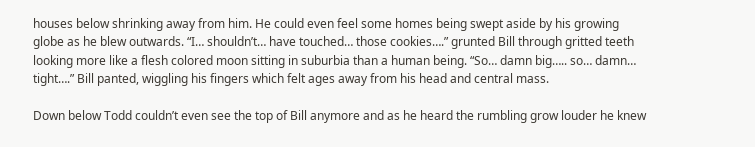houses below shrinking away from him. He could even feel some homes being swept aside by his growing globe as he blew outwards. “I… shouldn’t… have touched… those cookies….” grunted Bill through gritted teeth looking more like a flesh colored moon sitting in suburbia than a human being. “So… damn big….. so… damn… tight….” Bill panted, wiggling his fingers which felt ages away from his head and central mass.

Down below Todd couldn’t even see the top of Bill anymore and as he heard the rumbling grow louder he knew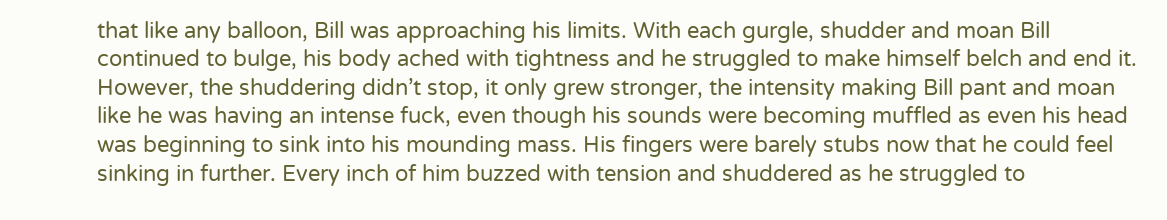that like any balloon, Bill was approaching his limits. With each gurgle, shudder and moan Bill continued to bulge, his body ached with tightness and he struggled to make himself belch and end it. However, the shuddering didn’t stop, it only grew stronger, the intensity making Bill pant and moan like he was having an intense fuck, even though his sounds were becoming muffled as even his head was beginning to sink into his mounding mass. His fingers were barely stubs now that he could feel sinking in further. Every inch of him buzzed with tension and shuddered as he struggled to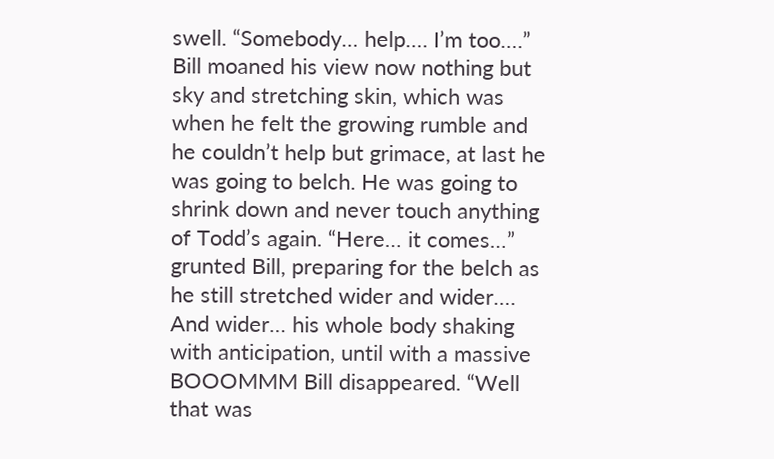swell. “Somebody… help…. I’m too….” Bill moaned his view now nothing but sky and stretching skin, which was when he felt the growing rumble and he couldn’t help but grimace, at last he was going to belch. He was going to shrink down and never touch anything of Todd’s again. “Here… it comes…” grunted Bill, preparing for the belch as he still stretched wider and wider…. And wider… his whole body shaking with anticipation, until with a massive BOOOMMM Bill disappeared. “Well that was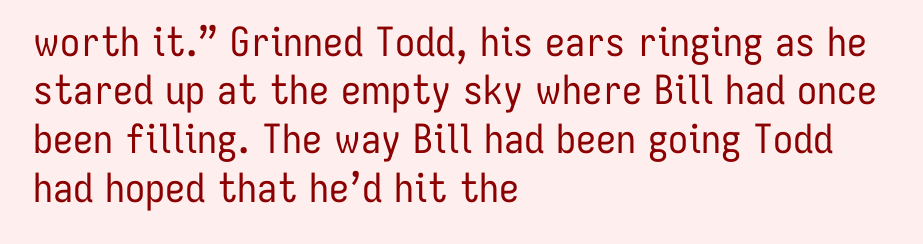worth it.” Grinned Todd, his ears ringing as he stared up at the empty sky where Bill had once been filling. The way Bill had been going Todd had hoped that he’d hit the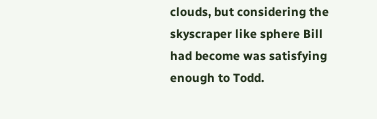clouds, but considering the skyscraper like sphere Bill had become was satisfying enough to Todd.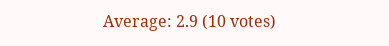Average: 2.9 (10 votes)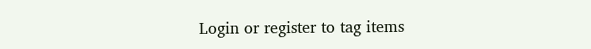Login or register to tag items